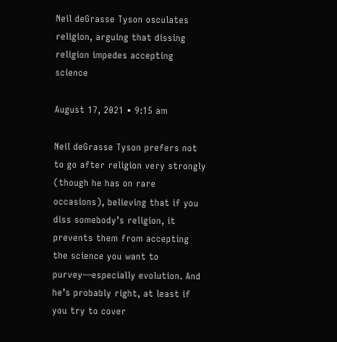Neil deGrasse Tyson osculates religion, arguing that dissing religion impedes accepting science

August 17, 2021 • 9:15 am

Neil deGrasse Tyson prefers not to go after religion very strongly (though he has on rare occasions), believing that if you diss somebody’s religion, it prevents them from accepting the science you want to purvey—especially evolution. And he’s probably right, at least if you try to cover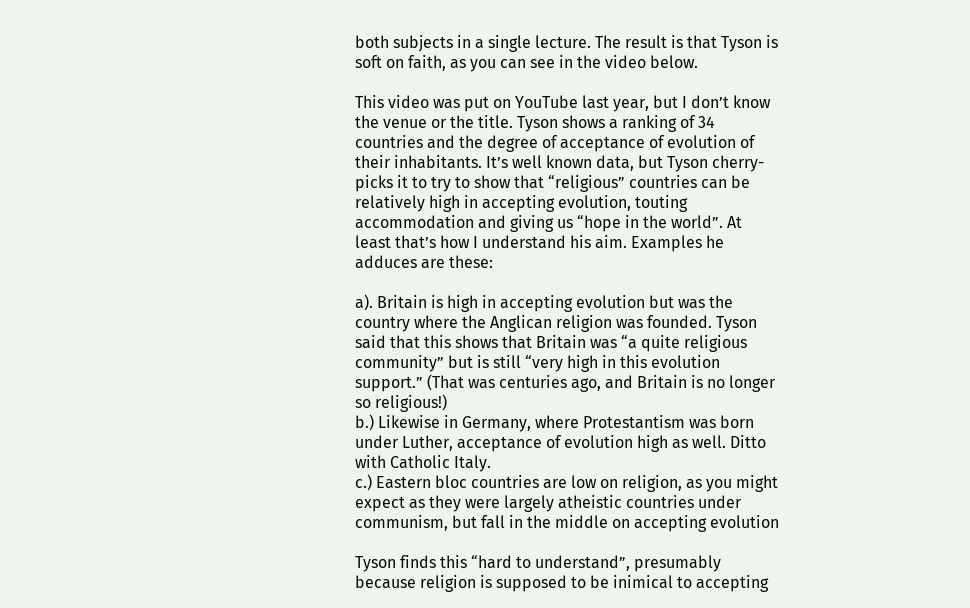both subjects in a single lecture. The result is that Tyson is soft on faith, as you can see in the video below.

This video was put on YouTube last year, but I don’t know the venue or the title. Tyson shows a ranking of 34 countries and the degree of acceptance of evolution of their inhabitants. It’s well known data, but Tyson cherry-picks it to try to show that “religious” countries can be relatively high in accepting evolution, touting accommodation and giving us “hope in the world”. At least that’s how I understand his aim. Examples he adduces are these:

a). Britain is high in accepting evolution but was the country where the Anglican religion was founded. Tyson said that this shows that Britain was “a quite religious community” but is still “very high in this evolution support.” (That was centuries ago, and Britain is no longer so religious!)
b.) Likewise in Germany, where Protestantism was born under Luther, acceptance of evolution high as well. Ditto with Catholic Italy.
c.) Eastern bloc countries are low on religion, as you might expect as they were largely atheistic countries under communism, but fall in the middle on accepting evolution

Tyson finds this “hard to understand”, presumably because religion is supposed to be inimical to accepting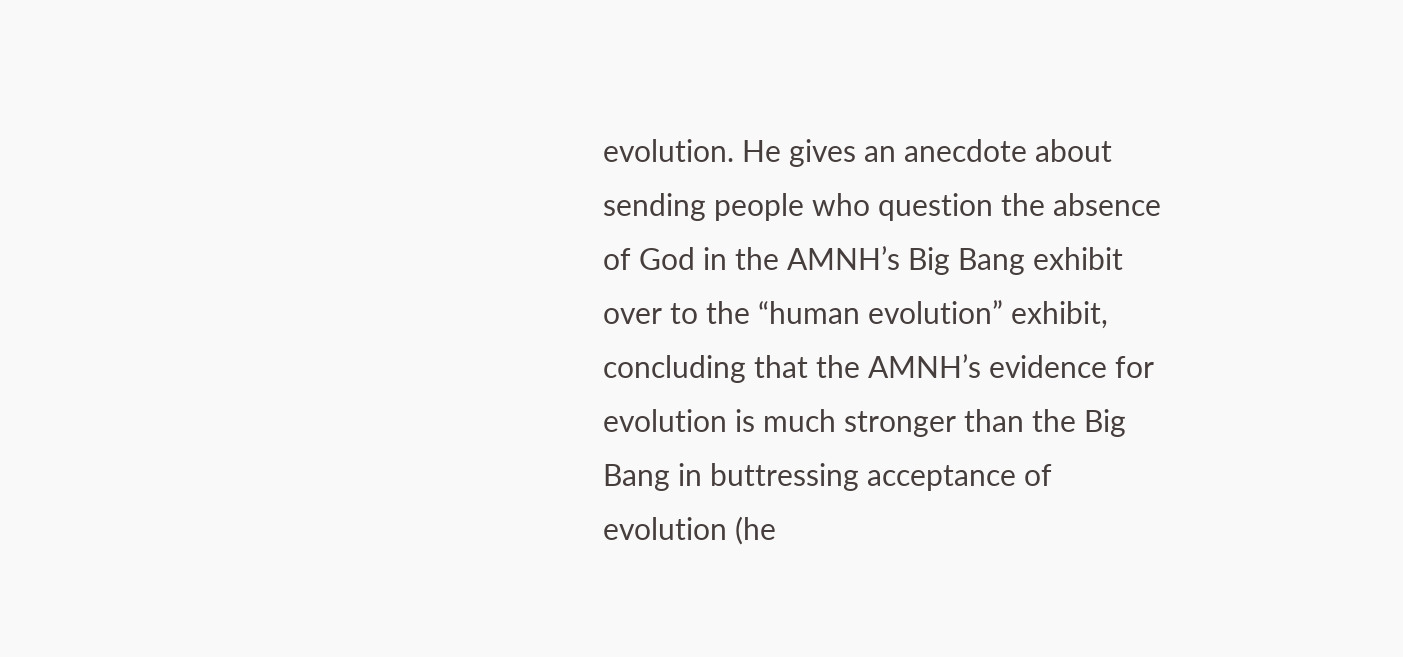evolution. He gives an anecdote about sending people who question the absence of God in the AMNH’s Big Bang exhibit over to the “human evolution” exhibit, concluding that the AMNH’s evidence for evolution is much stronger than the Big Bang in buttressing acceptance of evolution (he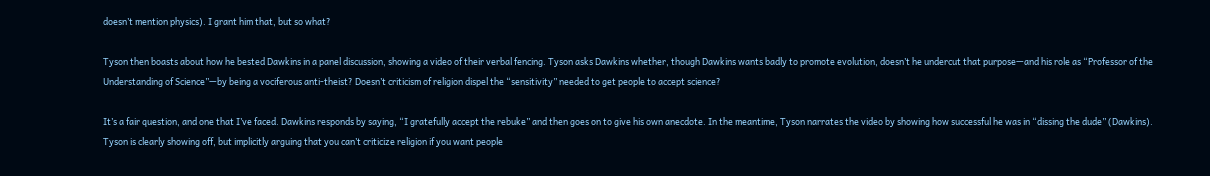doesn’t mention physics). I grant him that, but so what?

Tyson then boasts about how he bested Dawkins in a panel discussion, showing a video of their verbal fencing. Tyson asks Dawkins whether, though Dawkins wants badly to promote evolution, doesn’t he undercut that purpose—and his role as “Professor of the Understanding of Science”—by being a vociferous anti-theist? Doesn’t criticism of religion dispel the “sensitivity” needed to get people to accept science?

It’s a fair question, and one that I’ve faced. Dawkins responds by saying, “I gratefully accept the rebuke” and then goes on to give his own anecdote. In the meantime, Tyson narrates the video by showing how successful he was in “dissing the dude” (Dawkins). Tyson is clearly showing off, but implicitly arguing that you can’t criticize religion if you want people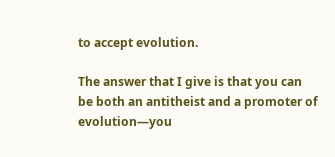to accept evolution.

The answer that I give is that you can be both an antitheist and a promoter of evolution—you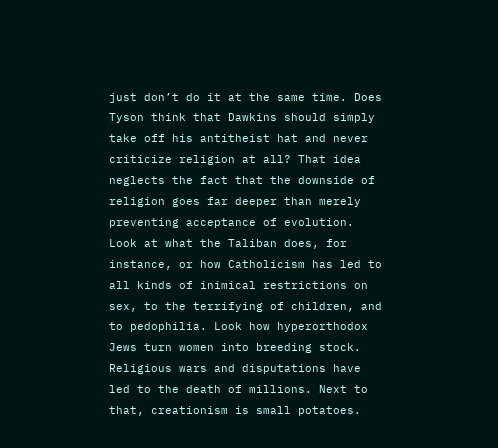just don’t do it at the same time. Does Tyson think that Dawkins should simply take off his antitheist hat and never criticize religion at all? That idea neglects the fact that the downside of religion goes far deeper than merely preventing acceptance of evolution. Look at what the Taliban does, for instance, or how Catholicism has led to all kinds of inimical restrictions on sex, to the terrifying of children, and to pedophilia. Look how hyperorthodox Jews turn women into breeding stock.  Religious wars and disputations have led to the death of millions. Next to that, creationism is small potatoes.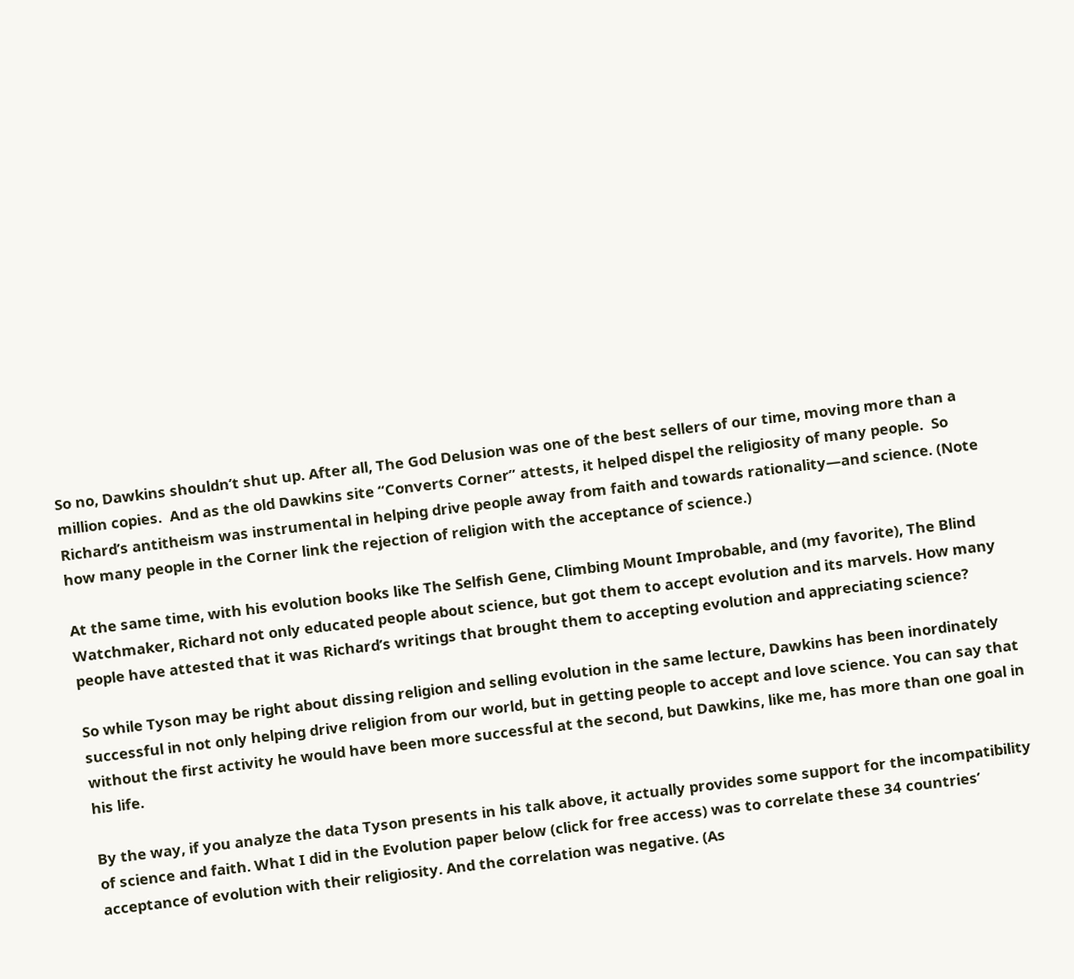So no, Dawkins shouldn’t shut up. After all, The God Delusion was one of the best sellers of our time, moving more than a million copies.  And as the old Dawkins site “Converts Corner” attests, it helped dispel the religiosity of many people.  So Richard’s antitheism was instrumental in helping drive people away from faith and towards rationality—and science. (Note how many people in the Corner link the rejection of religion with the acceptance of science.)

At the same time, with his evolution books like The Selfish Gene, Climbing Mount Improbable, and (my favorite), The Blind Watchmaker, Richard not only educated people about science, but got them to accept evolution and its marvels. How many people have attested that it was Richard’s writings that brought them to accepting evolution and appreciating science?

So while Tyson may be right about dissing religion and selling evolution in the same lecture, Dawkins has been inordinately successful in not only helping drive religion from our world, but in getting people to accept and love science. You can say that without the first activity he would have been more successful at the second, but Dawkins, like me, has more than one goal in his life.

By the way, if you analyze the data Tyson presents in his talk above, it actually provides some support for the incompatibility of science and faith. What I did in the Evolution paper below (click for free access) was to correlate these 34 countries’ acceptance of evolution with their religiosity. And the correlation was negative. (As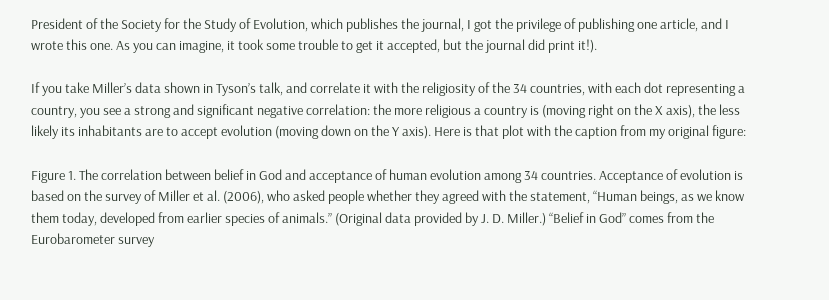President of the Society for the Study of Evolution, which publishes the journal, I got the privilege of publishing one article, and I wrote this one. As you can imagine, it took some trouble to get it accepted, but the journal did print it!).

If you take Miller’s data shown in Tyson’s talk, and correlate it with the religiosity of the 34 countries, with each dot representing a country, you see a strong and significant negative correlation: the more religious a country is (moving right on the X axis), the less likely its inhabitants are to accept evolution (moving down on the Y axis). Here is that plot with the caption from my original figure:

Figure 1. The correlation between belief in God and acceptance of human evolution among 34 countries. Acceptance of evolution is based on the survey of Miller et al. (2006), who asked people whether they agreed with the statement, “Human beings, as we know them today, developed from earlier species of animals.” (Original data provided by J. D. Miller.) “Belief in God” comes from the Eurobarometer survey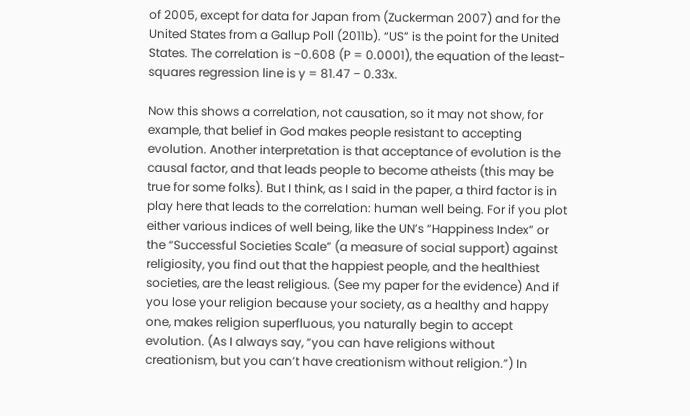of 2005, except for data for Japan from (Zuckerman 2007) and for the United States from a Gallup Poll (2011b). “US” is the point for the United States. The correlation is −0.608 (P = 0.0001), the equation of the least-squares regression line is y = 81.47 − 0.33x.

Now this shows a correlation, not causation, so it may not show, for example, that belief in God makes people resistant to accepting evolution. Another interpretation is that acceptance of evolution is the causal factor, and that leads people to become atheists (this may be true for some folks). But I think, as I said in the paper, a third factor is in play here that leads to the correlation: human well being. For if you plot either various indices of well being, like the UN’s “Happiness Index” or the “Successful Societies Scale” (a measure of social support) against religiosity, you find out that the happiest people, and the healthiest societies, are the least religious. (See my paper for the evidence) And if you lose your religion because your society, as a healthy and happy one, makes religion superfluous, you naturally begin to accept evolution. (As I always say, “you can have religions without creationism, but you can’t have creationism without religion.”) In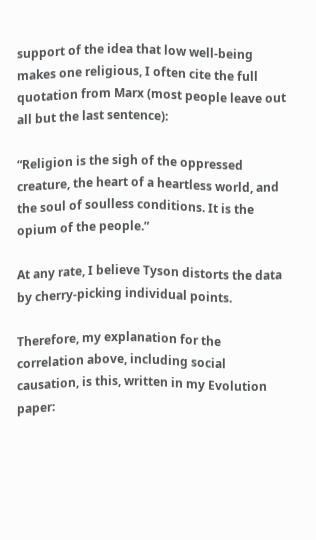support of the idea that low well-being makes one religious, I often cite the full quotation from Marx (most people leave out all but the last sentence):

“Religion is the sigh of the oppressed creature, the heart of a heartless world, and the soul of soulless conditions. It is the opium of the people.”

At any rate, I believe Tyson distorts the data by cherry-picking individual points.

Therefore, my explanation for the correlation above, including social causation, is this, written in my Evolution paper: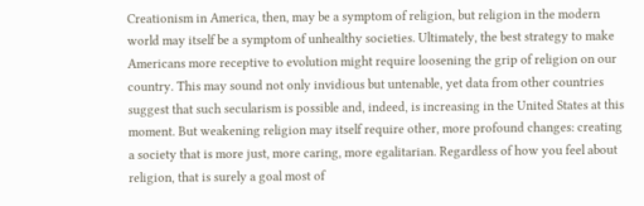Creationism in America, then, may be a symptom of religion, but religion in the modern world may itself be a symptom of unhealthy societies. Ultimately, the best strategy to make Americans more receptive to evolution might require loosening the grip of religion on our country. This may sound not only invidious but untenable, yet data from other countries suggest that such secularism is possible and, indeed, is increasing in the United States at this moment. But weakening religion may itself require other, more profound changes: creating a society that is more just, more caring, more egalitarian. Regardless of how you feel about religion, that is surely a goal most of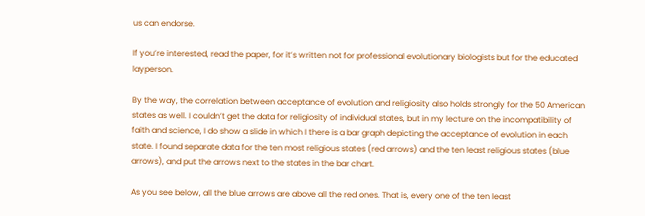us can endorse.

If you’re interested, read the paper, for it’s written not for professional evolutionary biologists but for the educated layperson.

By the way, the correlation between acceptance of evolution and religiosity also holds strongly for the 50 American states as well. I couldn’t get the data for religiosity of individual states, but in my lecture on the incompatibility of faith and science, I do show a slide in which I there is a bar graph depicting the acceptance of evolution in each state. I found separate data for the ten most religious states (red arrows) and the ten least religious states (blue arrows), and put the arrows next to the states in the bar chart.

As you see below, all the blue arrows are above all the red ones. That is, every one of the ten least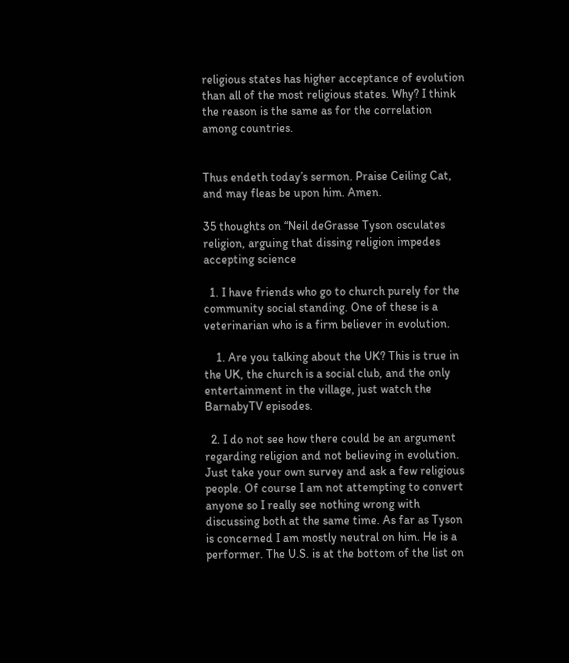religious states has higher acceptance of evolution than all of the most religious states. Why? I think the reason is the same as for the correlation among countries.


Thus endeth today’s sermon. Praise Ceiling Cat, and may fleas be upon him. Amen.

35 thoughts on “Neil deGrasse Tyson osculates religion, arguing that dissing religion impedes accepting science

  1. I have friends who go to church purely for the community social standing. One of these is a veterinarian who is a firm believer in evolution.

    1. Are you talking about the UK? This is true in the UK, the church is a social club, and the only entertainment in the village, just watch the BarnabyTV episodes.

  2. I do not see how there could be an argument regarding religion and not believing in evolution. Just take your own survey and ask a few religious people. Of course I am not attempting to convert anyone so I really see nothing wrong with discussing both at the same time. As far as Tyson is concerned I am mostly neutral on him. He is a performer. The U.S. is at the bottom of the list on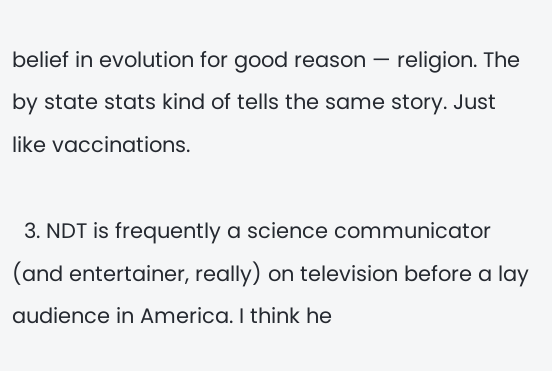belief in evolution for good reason — religion. The by state stats kind of tells the same story. Just like vaccinations.

  3. NDT is frequently a science communicator (and entertainer, really) on television before a lay audience in America. I think he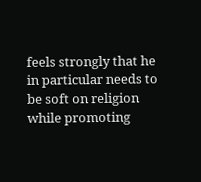feels strongly that he in particular needs to be soft on religion while promoting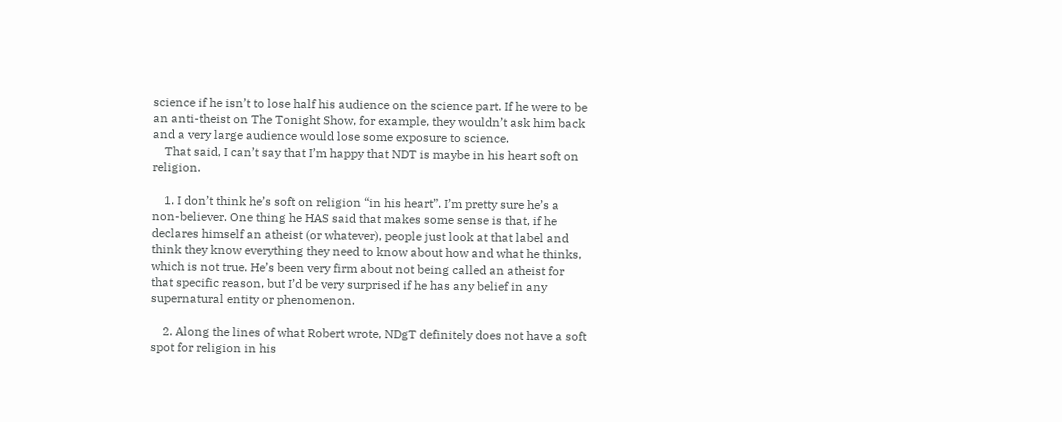science if he isn’t to lose half his audience on the science part. If he were to be an anti-theist on The Tonight Show, for example, they wouldn’t ask him back and a very large audience would lose some exposure to science.
    That said, I can’t say that I’m happy that NDT is maybe in his heart soft on religion.

    1. I don’t think he’s soft on religion “in his heart”. I’m pretty sure he’s a non-believer. One thing he HAS said that makes some sense is that, if he declares himself an atheist (or whatever), people just look at that label and think they know everything they need to know about how and what he thinks, which is not true. He’s been very firm about not being called an atheist for that specific reason, but I’d be very surprised if he has any belief in any supernatural entity or phenomenon.

    2. Along the lines of what Robert wrote, NDgT definitely does not have a soft spot for religion in his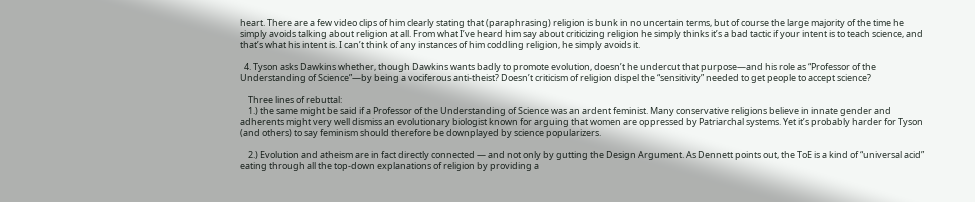heart. There are a few video clips of him clearly stating that (paraphrasing) religion is bunk in no uncertain terms, but of course the large majority of the time he simply avoids talking about religion at all. From what I’ve heard him say about criticizing religion he simply thinks it’s a bad tactic if your intent is to teach science, and that’s what his intent is. I can’t think of any instances of him coddling religion, he simply avoids it.

  4. Tyson asks Dawkins whether, though Dawkins wants badly to promote evolution, doesn’t he undercut that purpose—and his role as “Professor of the Understanding of Science”—by being a vociferous anti-theist? Doesn’t criticism of religion dispel the “sensitivity” needed to get people to accept science?

    Three lines of rebuttal:
    1.) the same might be said if a Professor of the Understanding of Science was an ardent feminist. Many conservative religions believe in innate gender and adherents might very well dismiss an evolutionary biologist known for arguing that women are oppressed by Patriarchal systems. Yet it’s probably harder for Tyson (and others) to say feminism should therefore be downplayed by science popularizers.

    2.) Evolution and atheism are in fact directly connected — and not only by gutting the Design Argument. As Dennett points out, the ToE is a kind of “universal acid” eating through all the top-down explanations of religion by providing a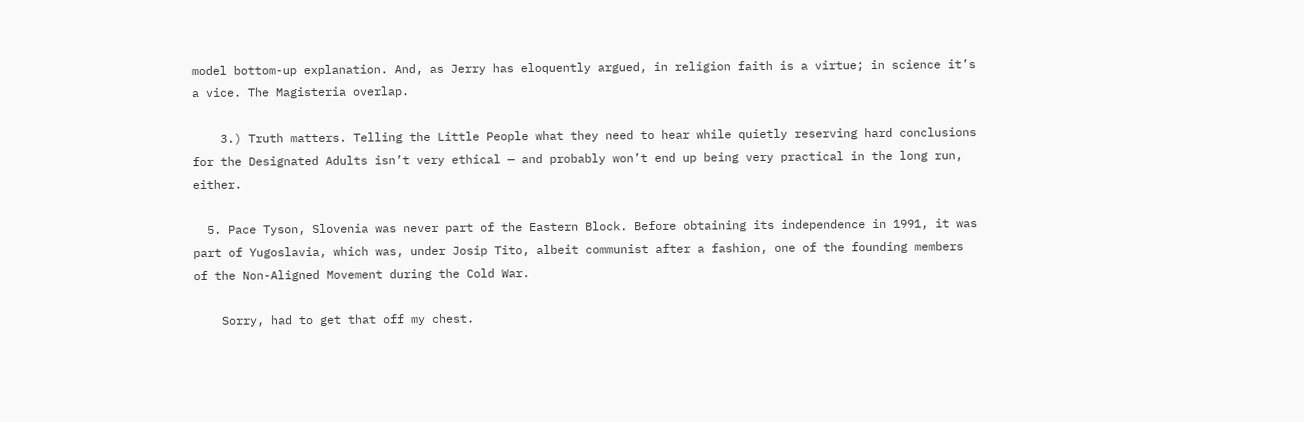model bottom-up explanation. And, as Jerry has eloquently argued, in religion faith is a virtue; in science it’s a vice. The Magisteria overlap.

    3.) Truth matters. Telling the Little People what they need to hear while quietly reserving hard conclusions for the Designated Adults isn’t very ethical — and probably won’t end up being very practical in the long run, either.

  5. Pace Tyson, Slovenia was never part of the Eastern Block. Before obtaining its independence in 1991, it was part of Yugoslavia, which was, under Josip Tito, albeit communist after a fashion, one of the founding members of the Non-Aligned Movement during the Cold War.

    Sorry, had to get that off my chest.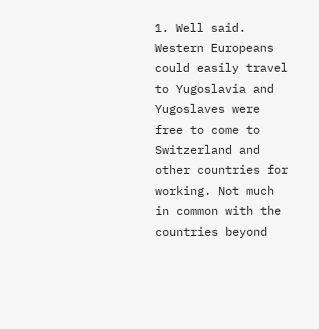1. Well said. Western Europeans could easily travel to Yugoslavia and Yugoslaves were free to come to Switzerland and other countries for working. Not much in common with the countries beyond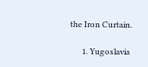the Iron Curtain.

      1. Yugoslavia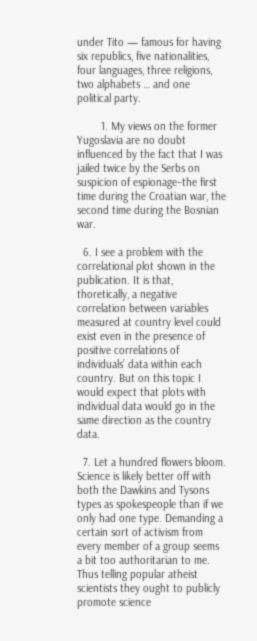under Tito — famous for having six republics, five nationalities, four languages, three religions, two alphabets … and one political party.

        1. My views on the former Yugoslavia are no doubt influenced by the fact that I was jailed twice by the Serbs on suspicion of espionage–the first time during the Croatian war, the second time during the Bosnian war.

  6. I see a problem with the correlational plot shown in the publication. It is that, thoretically, a negative correlation between variables measured at country level could exist even in the presence of positive correlations of individuals’ data within each country. But on this topic I would expect that plots with individual data would go in the same direction as the country data.

  7. Let a hundred flowers bloom. Science is likely better off with both the Dawkins and Tysons types as spokespeople than if we only had one type. Demanding a certain sort of activism from every member of a group seems a bit too authoritarian to me. Thus telling popular atheist scientists they ought to publicly promote science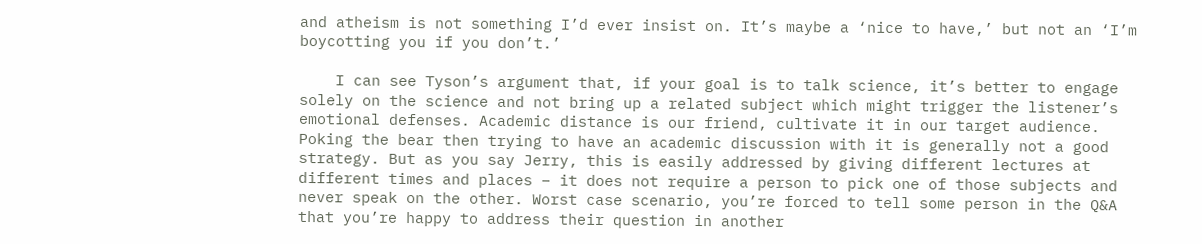and atheism is not something I’d ever insist on. It’s maybe a ‘nice to have,’ but not an ‘I’m boycotting you if you don’t.’

    I can see Tyson’s argument that, if your goal is to talk science, it’s better to engage solely on the science and not bring up a related subject which might trigger the listener’s emotional defenses. Academic distance is our friend, cultivate it in our target audience. Poking the bear then trying to have an academic discussion with it is generally not a good strategy. But as you say Jerry, this is easily addressed by giving different lectures at different times and places – it does not require a person to pick one of those subjects and never speak on the other. Worst case scenario, you’re forced to tell some person in the Q&A that you’re happy to address their question in another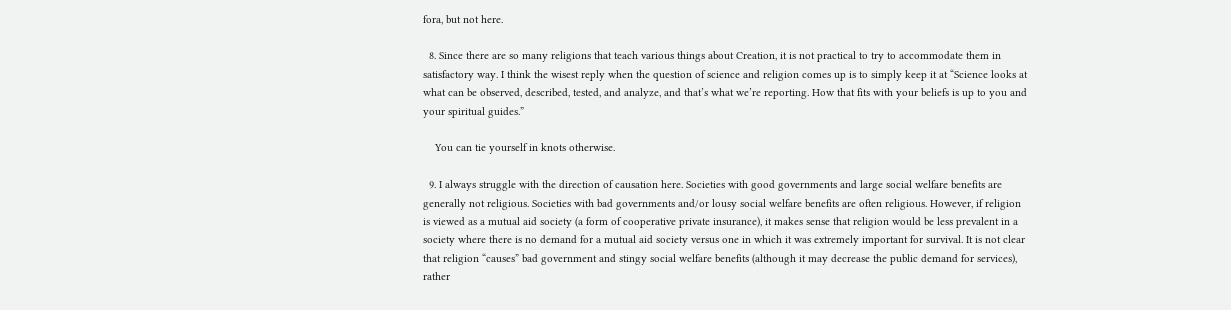fora, but not here.

  8. Since there are so many religions that teach various things about Creation, it is not practical to try to accommodate them in satisfactory way. I think the wisest reply when the question of science and religion comes up is to simply keep it at “Science looks at what can be observed, described, tested, and analyze, and that’s what we’re reporting. How that fits with your beliefs is up to you and your spiritual guides.”

    You can tie yourself in knots otherwise.

  9. I always struggle with the direction of causation here. Societies with good governments and large social welfare benefits are generally not religious. Societies with bad governments and/or lousy social welfare benefits are often religious. However, if religion is viewed as a mutual aid society (a form of cooperative private insurance), it makes sense that religion would be less prevalent in a society where there is no demand for a mutual aid society versus one in which it was extremely important for survival. It is not clear that religion “causes” bad government and stingy social welfare benefits (although it may decrease the public demand for services), rather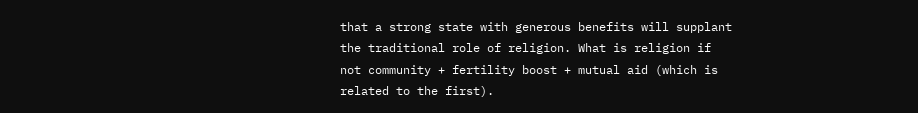that a strong state with generous benefits will supplant the traditional role of religion. What is religion if not community + fertility boost + mutual aid (which is related to the first).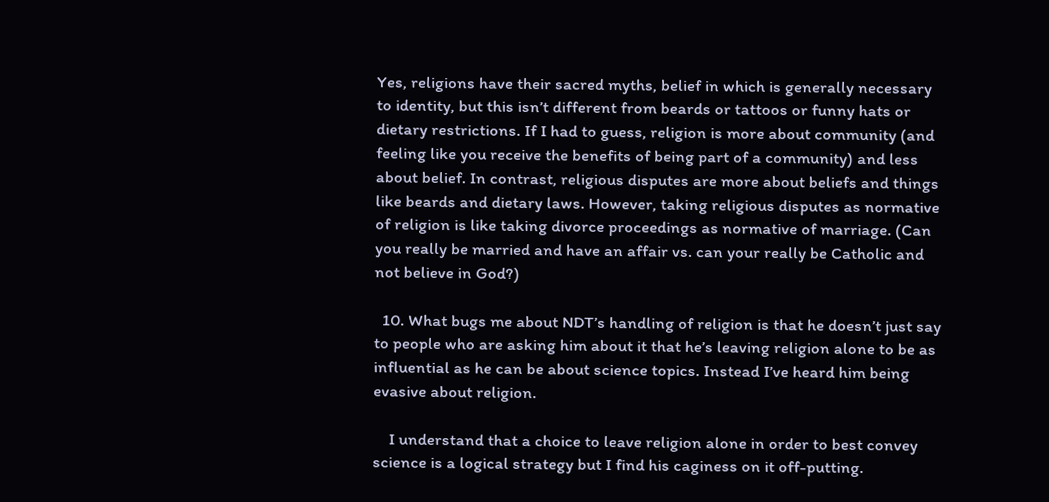Yes, religions have their sacred myths, belief in which is generally necessary to identity, but this isn’t different from beards or tattoos or funny hats or dietary restrictions. If I had to guess, religion is more about community (and feeling like you receive the benefits of being part of a community) and less about belief. In contrast, religious disputes are more about beliefs and things like beards and dietary laws. However, taking religious disputes as normative of religion is like taking divorce proceedings as normative of marriage. (Can you really be married and have an affair vs. can your really be Catholic and not believe in God?)

  10. What bugs me about NDT’s handling of religion is that he doesn’t just say to people who are asking him about it that he’s leaving religion alone to be as influential as he can be about science topics. Instead I’ve heard him being evasive about religion.

    I understand that a choice to leave religion alone in order to best convey science is a logical strategy but I find his caginess on it off-putting.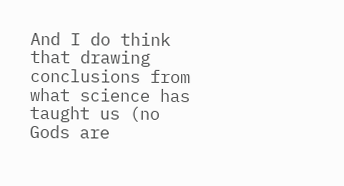And I do think that drawing conclusions from what science has taught us (no Gods are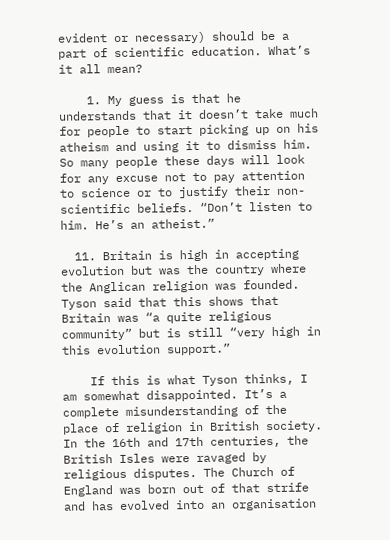evident or necessary) should be a part of scientific education. What’s it all mean?

    1. My guess is that he understands that it doesn’t take much for people to start picking up on his atheism and using it to dismiss him. So many people these days will look for any excuse not to pay attention to science or to justify their non-scientific beliefs. “Don’t listen to him. He’s an atheist.”

  11. Britain is high in accepting evolution but was the country where the Anglican religion was founded. Tyson said that this shows that Britain was “a quite religious community” but is still “very high in this evolution support.”

    If this is what Tyson thinks, I am somewhat disappointed. It’s a complete misunderstanding of the place of religion in British society. In the 16th and 17th centuries, the British Isles were ravaged by religious disputes. The Church of England was born out of that strife and has evolved into an organisation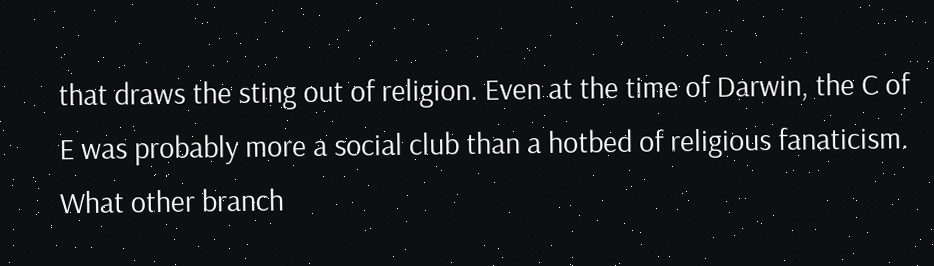that draws the sting out of religion. Even at the time of Darwin, the C of E was probably more a social club than a hotbed of religious fanaticism. What other branch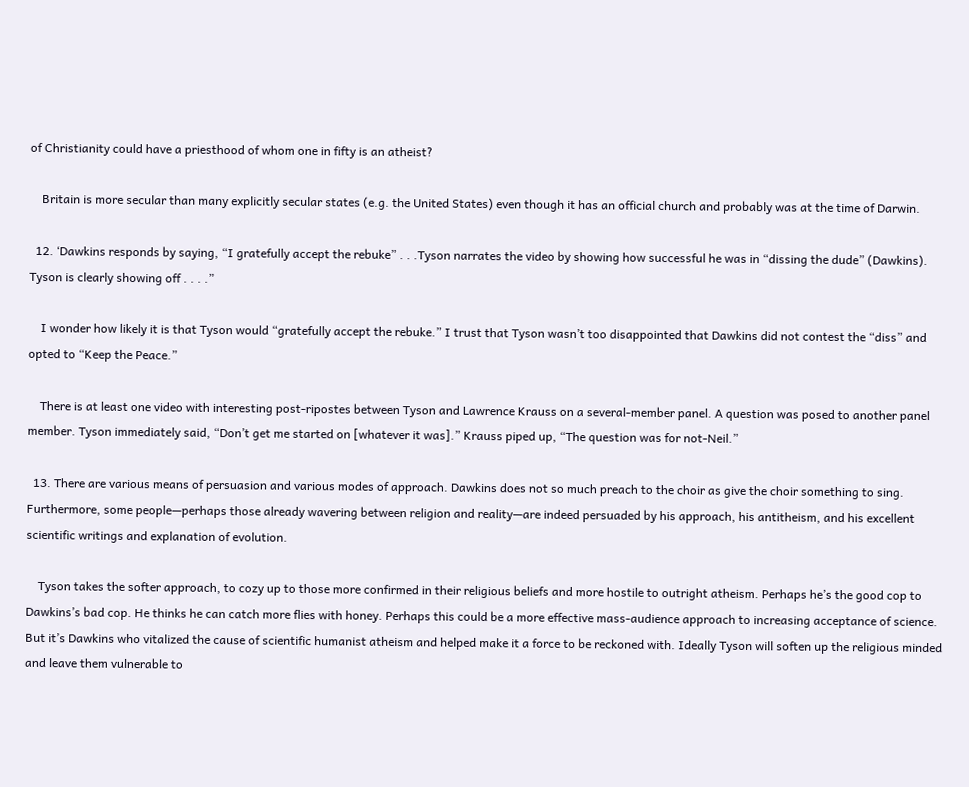of Christianity could have a priesthood of whom one in fifty is an atheist?

    Britain is more secular than many explicitly secular states (e.g. the United States) even though it has an official church and probably was at the time of Darwin.

  12. ‘Dawkins responds by saying, “I gratefully accept the rebuke” . . .Tyson narrates the video by showing how successful he was in “dissing the dude” (Dawkins). Tyson is clearly showing off . . . .”

    I wonder how likely it is that Tyson would “gratefully accept the rebuke.” I trust that Tyson wasn’t too disappointed that Dawkins did not contest the “diss” and opted to “Keep the Peace.”

    There is at least one video with interesting post-ripostes between Tyson and Lawrence Krauss on a several-member panel. A question was posed to another panel member. Tyson immediately said, “Don’t get me started on [whatever it was].” Krauss piped up, “The question was for not-Neil.”

  13. There are various means of persuasion and various modes of approach. Dawkins does not so much preach to the choir as give the choir something to sing. Furthermore, some people—perhaps those already wavering between religion and reality—are indeed persuaded by his approach, his antitheism, and his excellent scientific writings and explanation of evolution.

    Tyson takes the softer approach, to cozy up to those more confirmed in their religious beliefs and more hostile to outright atheism. Perhaps he’s the good cop to Dawkins’s bad cop. He thinks he can catch more flies with honey. Perhaps this could be a more effective mass-audience approach to increasing acceptance of science. But it’s Dawkins who vitalized the cause of scientific humanist atheism and helped make it a force to be reckoned with. Ideally Tyson will soften up the religious minded and leave them vulnerable to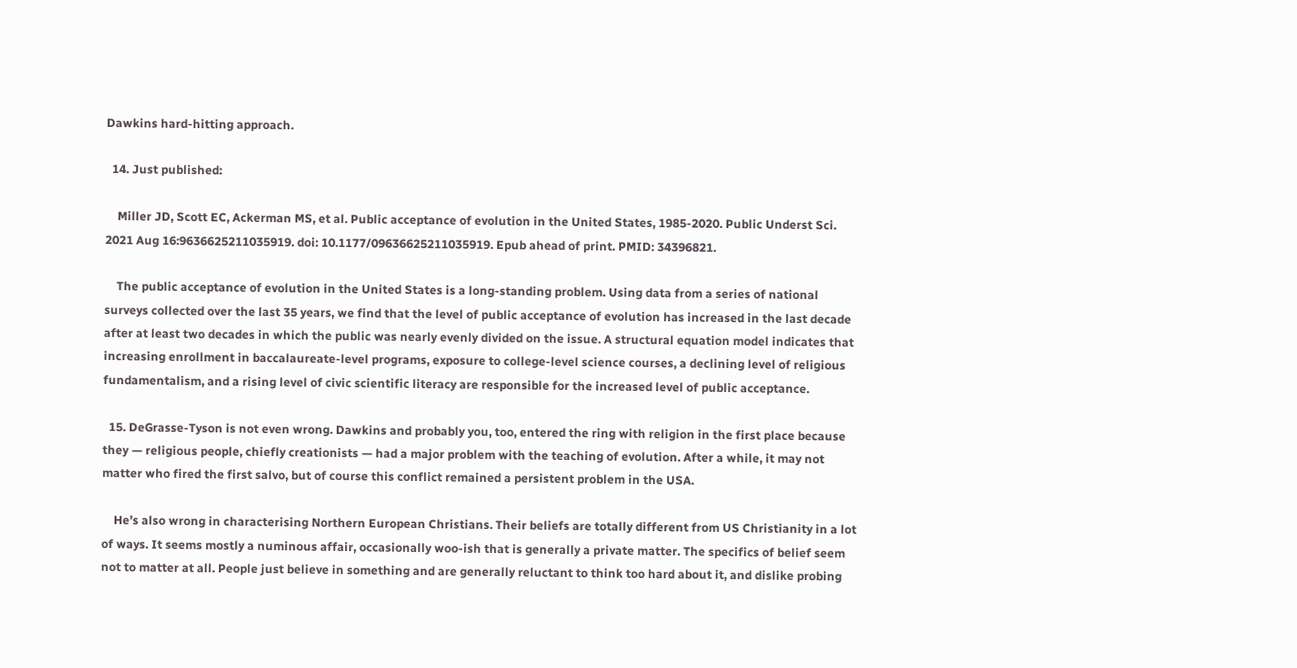Dawkins hard-hitting approach.

  14. Just published:

    Miller JD, Scott EC, Ackerman MS, et al. Public acceptance of evolution in the United States, 1985-2020. Public Underst Sci. 2021 Aug 16:9636625211035919. doi: 10.1177/09636625211035919. Epub ahead of print. PMID: 34396821.

    The public acceptance of evolution in the United States is a long-standing problem. Using data from a series of national surveys collected over the last 35 years, we find that the level of public acceptance of evolution has increased in the last decade after at least two decades in which the public was nearly evenly divided on the issue. A structural equation model indicates that increasing enrollment in baccalaureate-level programs, exposure to college-level science courses, a declining level of religious fundamentalism, and a rising level of civic scientific literacy are responsible for the increased level of public acceptance.

  15. DeGrasse-Tyson is not even wrong. Dawkins and probably you, too, entered the ring with religion in the first place because they — religious people, chiefly creationists — had a major problem with the teaching of evolution. After a while, it may not matter who fired the first salvo, but of course this conflict remained a persistent problem in the USA.

    He’s also wrong in characterising Northern European Christians. Their beliefs are totally different from US Christianity in a lot of ways. It seems mostly a numinous affair, occasionally woo-ish that is generally a private matter. The specifics of belief seem not to matter at all. People just believe in something and are generally reluctant to think too hard about it, and dislike probing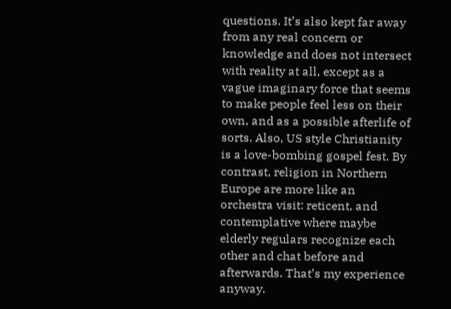questions. It’s also kept far away from any real concern or knowledge and does not intersect with reality at all, except as a vague imaginary force that seems to make people feel less on their own, and as a possible afterlife of sorts. Also, US style Christianity is a love-bombing gospel fest. By contrast, religion in Northern Europe are more like an orchestra visit: reticent, and contemplative where maybe elderly regulars recognize each other and chat before and afterwards. That’s my experience anyway.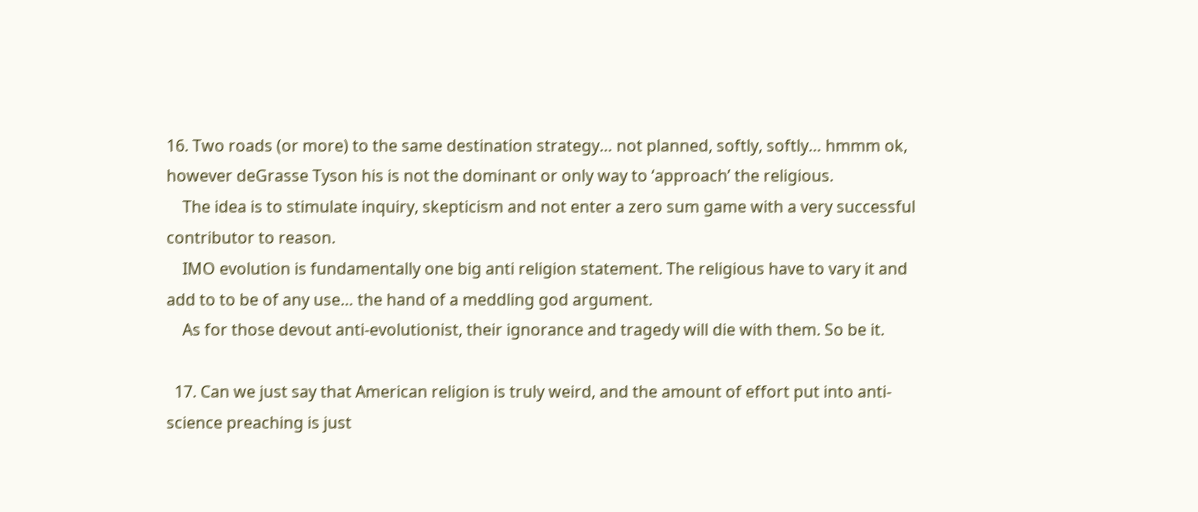16. Two roads (or more) to the same destination strategy… not planned, softly, softly… hmmm ok, however deGrasse Tyson his is not the dominant or only way to ‘approach’ the religious.
    The idea is to stimulate inquiry, skepticism and not enter a zero sum game with a very successful contributor to reason.
    IMO evolution is fundamentally one big anti religion statement. The religious have to vary it and add to to be of any use… the hand of a meddling god argument.
    As for those devout anti-evolutionist, their ignorance and tragedy will die with them. So be it.

  17. Can we just say that American religion is truly weird, and the amount of effort put into anti-science preaching is just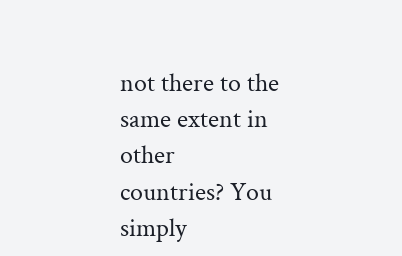not there to the same extent in other countries? You simply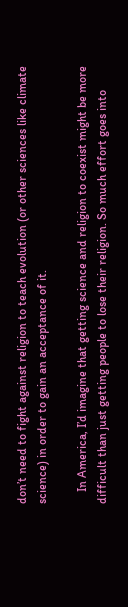don’t need to fight against religion to teach evolution (or other sciences like climate science) in order to gain an acceptance of it.

    In America, I’d imagine that getting science and religion to coexist might be more difficult than just getting people to lose their religion. So much effort goes into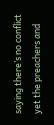saying there’s no conflict yet the preachers and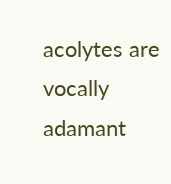acolytes are vocally adamant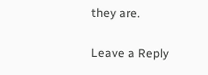they are.

Leave a Reply